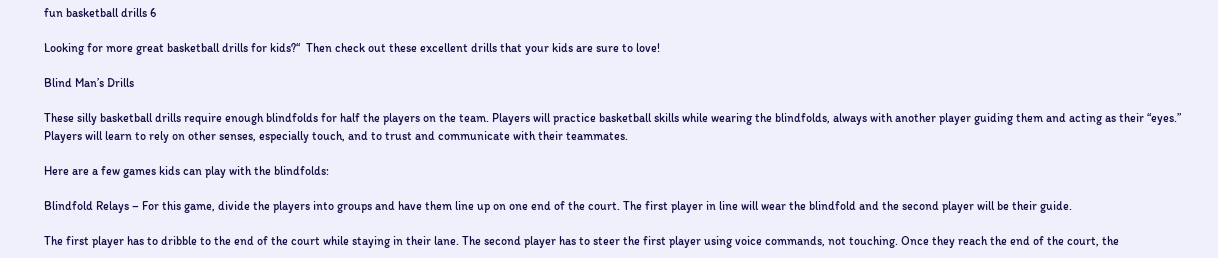fun basketball drills 6

Looking for more great basketball drills for kids?“  Then check out these excellent drills that your kids are sure to love!

Blind Man’s Drills

These silly basketball drills require enough blindfolds for half the players on the team. Players will practice basketball skills while wearing the blindfolds, always with another player guiding them and acting as their “eyes.” Players will learn to rely on other senses, especially touch, and to trust and communicate with their teammates.

Here are a few games kids can play with the blindfolds:

Blindfold Relays – For this game, divide the players into groups and have them line up on one end of the court. The first player in line will wear the blindfold and the second player will be their guide.

The first player has to dribble to the end of the court while staying in their lane. The second player has to steer the first player using voice commands, not touching. Once they reach the end of the court, the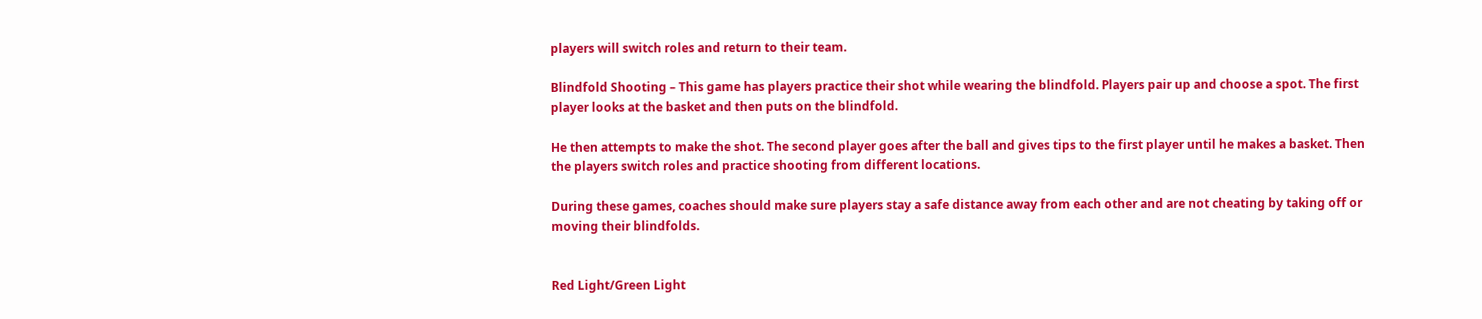players will switch roles and return to their team.

Blindfold Shooting – This game has players practice their shot while wearing the blindfold. Players pair up and choose a spot. The first player looks at the basket and then puts on the blindfold.

He then attempts to make the shot. The second player goes after the ball and gives tips to the first player until he makes a basket. Then the players switch roles and practice shooting from different locations.

During these games, coaches should make sure players stay a safe distance away from each other and are not cheating by taking off or moving their blindfolds.


Red Light/Green Light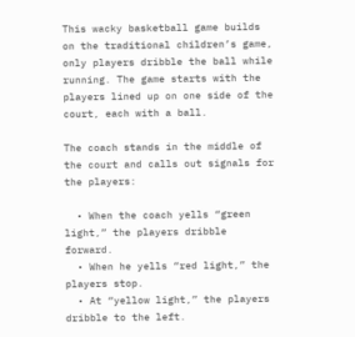This wacky basketball game builds on the traditional children’s game, only players dribble the ball while running. The game starts with the players lined up on one side of the court, each with a ball.

The coach stands in the middle of the court and calls out signals for the players:

  • When the coach yells “green light,” the players dribble forward.
  • When he yells “red light,” the players stop.
  • At “yellow light,” the players dribble to the left.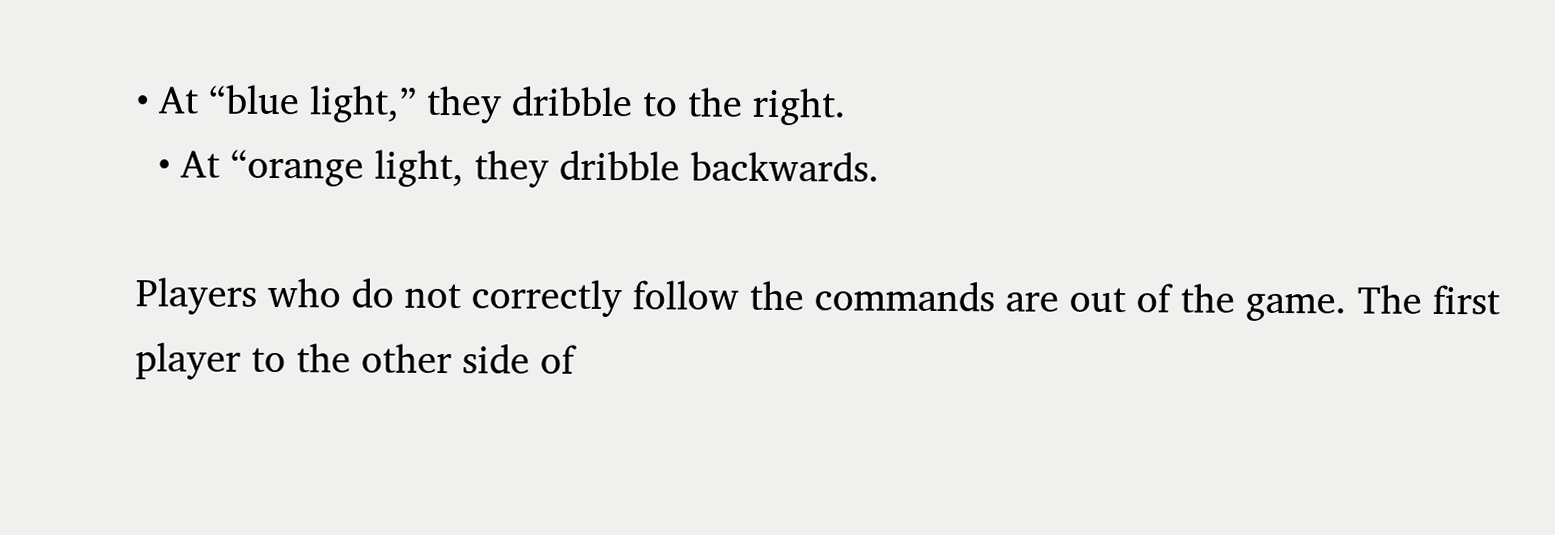• At “blue light,” they dribble to the right.
  • At “orange light, they dribble backwards.

Players who do not correctly follow the commands are out of the game. The first player to the other side of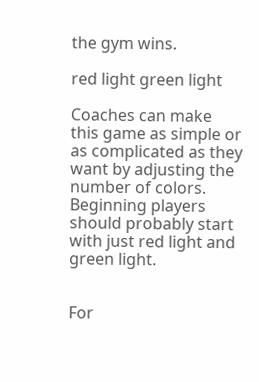the gym wins.

red light green light

Coaches can make this game as simple or as complicated as they want by adjusting the number of colors. Beginning players should probably start with just red light and green light.


For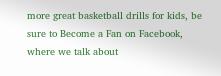more great basketball drills for kids, be sure to Become a Fan on Facebook, where we talk about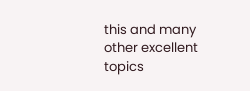this and many other excellent topics